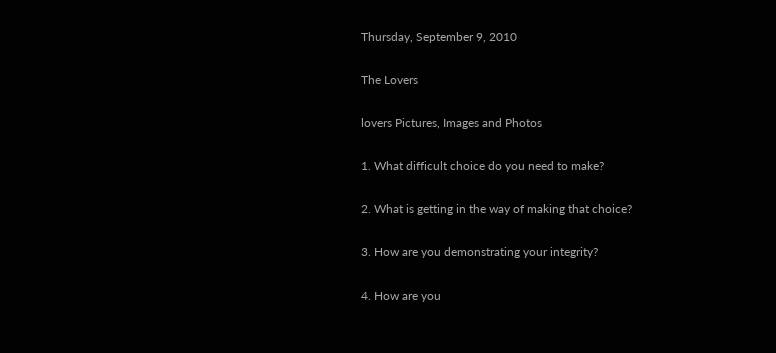Thursday, September 9, 2010

The Lovers

lovers Pictures, Images and Photos

1. What difficult choice do you need to make?

2. What is getting in the way of making that choice?

3. How are you demonstrating your integrity?

4. How are you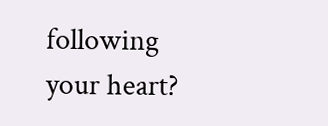following your heart?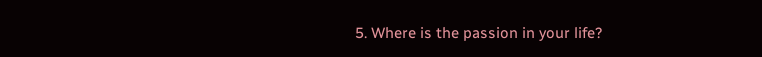5. Where is the passion in your life?